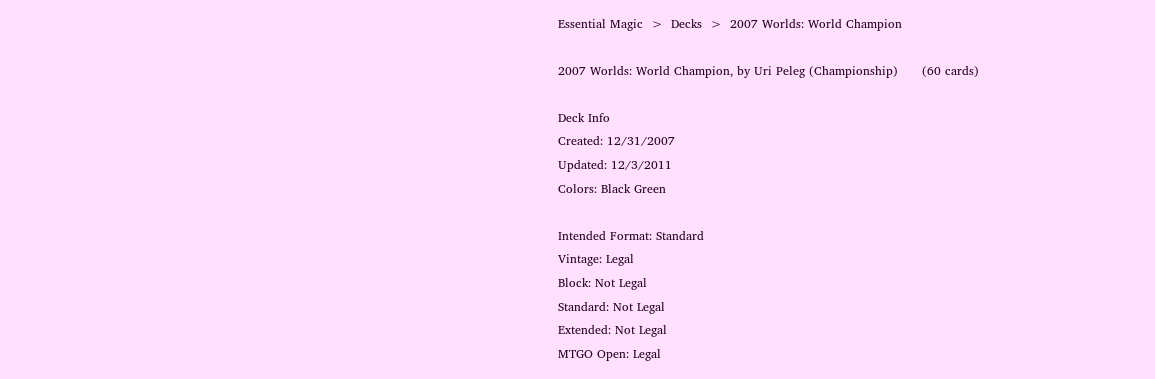Essential Magic  >  Decks  >  2007 Worlds: World Champion

2007 Worlds: World Champion, by Uri Peleg (Championship)      (60 cards)

Deck Info
Created: 12/31/2007
Updated: 12/3/2011
Colors: Black Green

Intended Format: Standard
Vintage: Legal
Block: Not Legal
Standard: Not Legal
Extended: Not Legal
MTGO Open: Legal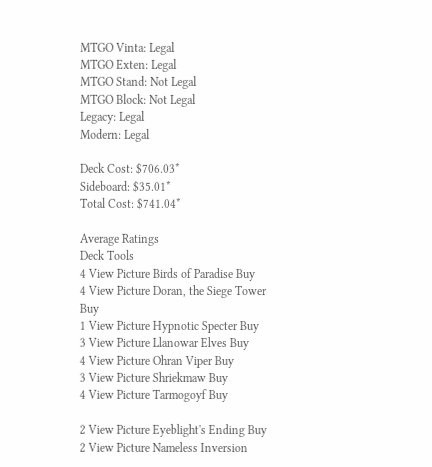MTGO Vinta: Legal
MTGO Exten: Legal
MTGO Stand: Not Legal
MTGO Block: Not Legal
Legacy: Legal
Modern: Legal

Deck Cost: $706.03*
Sideboard: $35.01*
Total Cost: $741.04*

Average Ratings
Deck Tools
4 View Picture Birds of Paradise Buy
4 View Picture Doran, the Siege Tower Buy
1 View Picture Hypnotic Specter Buy
3 View Picture Llanowar Elves Buy
4 View Picture Ohran Viper Buy
3 View Picture Shriekmaw Buy
4 View Picture Tarmogoyf Buy

2 View Picture Eyeblight's Ending Buy
2 View Picture Nameless Inversion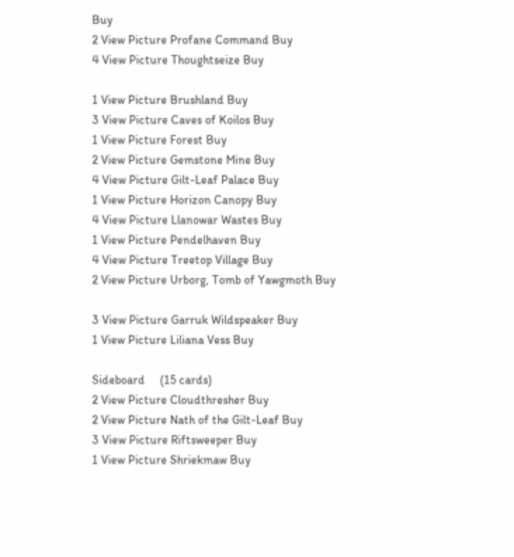Buy
2 View Picture Profane Command Buy
4 View Picture Thoughtseize Buy

1 View Picture Brushland Buy
3 View Picture Caves of Koilos Buy
1 View Picture Forest Buy
2 View Picture Gemstone Mine Buy
4 View Picture Gilt-Leaf Palace Buy
1 View Picture Horizon Canopy Buy
4 View Picture Llanowar Wastes Buy
1 View Picture Pendelhaven Buy
4 View Picture Treetop Village Buy
2 View Picture Urborg, Tomb of Yawgmoth Buy

3 View Picture Garruk Wildspeaker Buy
1 View Picture Liliana Vess Buy

Sideboard     (15 cards)
2 View Picture Cloudthresher Buy
2 View Picture Nath of the Gilt-Leaf Buy
3 View Picture Riftsweeper Buy
1 View Picture Shriekmaw Buy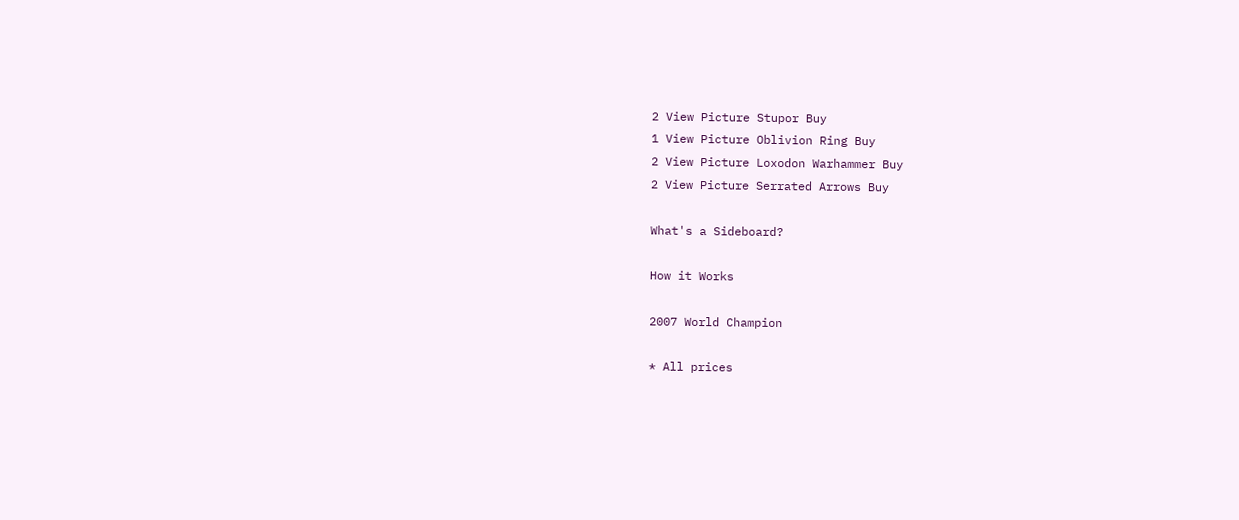2 View Picture Stupor Buy
1 View Picture Oblivion Ring Buy
2 View Picture Loxodon Warhammer Buy
2 View Picture Serrated Arrows Buy

What's a Sideboard?

How it Works

2007 World Champion

* All prices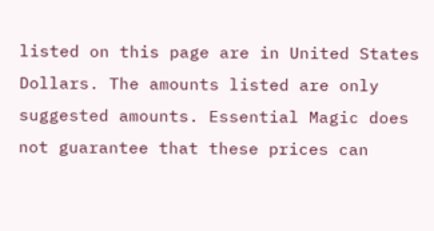listed on this page are in United States Dollars. The amounts listed are only suggested amounts. Essential Magic does not guarantee that these prices can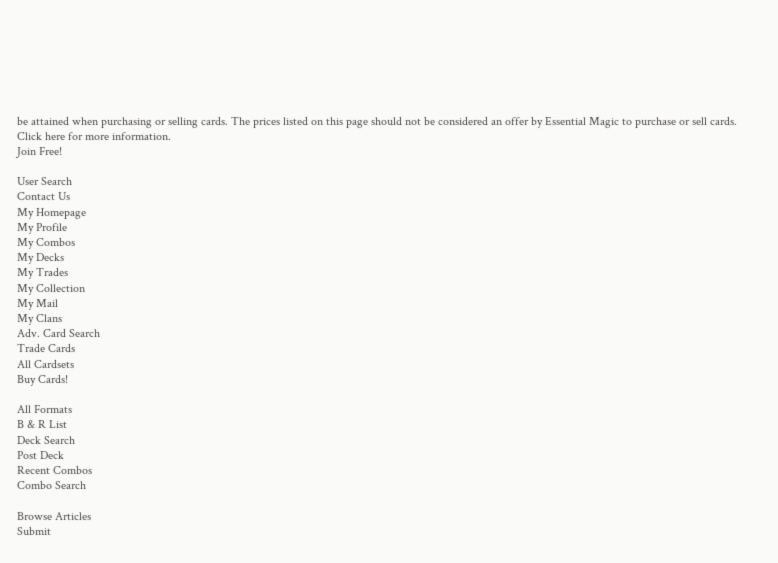be attained when purchasing or selling cards. The prices listed on this page should not be considered an offer by Essential Magic to purchase or sell cards. Click here for more information.
Join Free!

User Search
Contact Us
My Homepage
My Profile
My Combos
My Decks
My Trades
My Collection
My Mail
My Clans
Adv. Card Search
Trade Cards
All Cardsets
Buy Cards!

All Formats
B & R List
Deck Search
Post Deck
Recent Combos
Combo Search

Browse Articles
Submit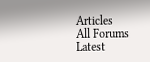Articles
All Forums
Latest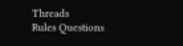Threads
Rules Questions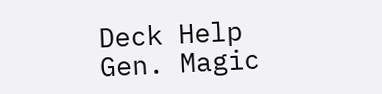Deck Help
Gen. Magic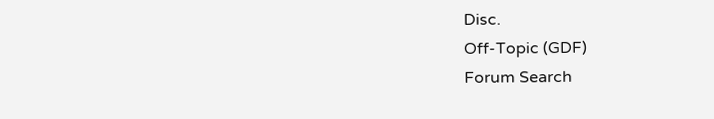Disc.
Off-Topic (GDF)
Forum Search